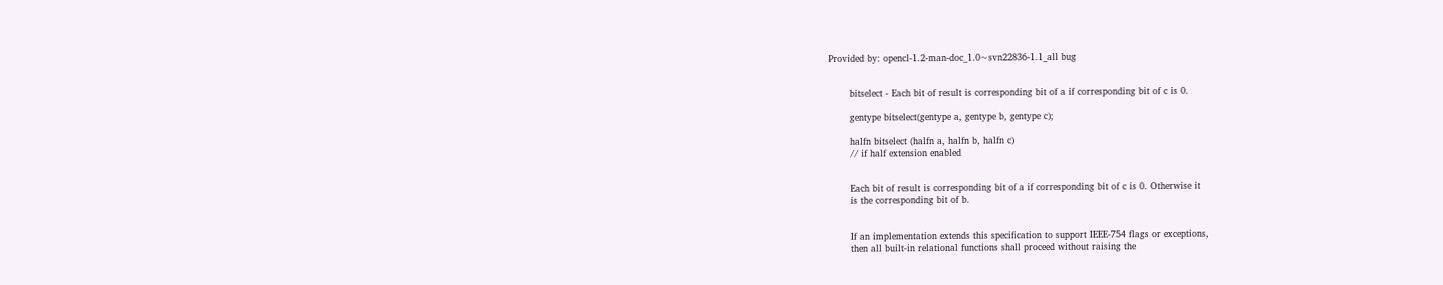Provided by: opencl-1.2-man-doc_1.0~svn22836-1.1_all bug


       bitselect - Each bit of result is corresponding bit of a if corresponding bit of c is 0.

       gentype bitselect(gentype a, gentype b, gentype c);

       halfn bitselect (halfn a, halfn b, halfn c)
       // if half extension enabled


       Each bit of result is corresponding bit of a if corresponding bit of c is 0. Otherwise it
       is the corresponding bit of b.


       If an implementation extends this specification to support IEEE-754 flags or exceptions,
       then all built-in relational functions shall proceed without raising the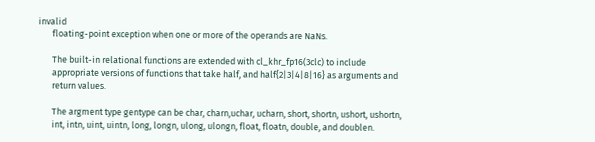invalid
       floating-point exception when one or more of the operands are NaNs.

       The built-in relational functions are extended with cl_khr_fp16(3clc) to include
       appropriate versions of functions that take half, and half{2|3|4|8|16} as arguments and
       return values.

       The argment type gentype can be char, charn,uchar, ucharn, short, shortn, ushort, ushortn,
       int, intn, uint, uintn, long, longn, ulong, ulongn, float, floatn, double, and doublen.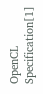OpenCL Specification[1]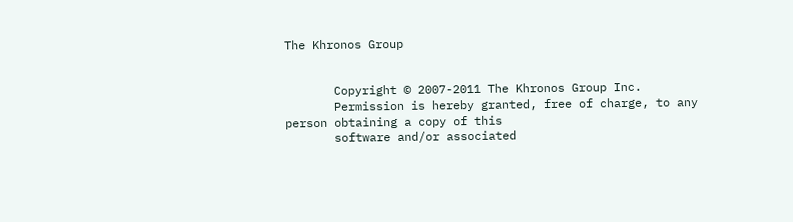The Khronos Group


       Copyright © 2007-2011 The Khronos Group Inc.
       Permission is hereby granted, free of charge, to any person obtaining a copy of this
       software and/or associated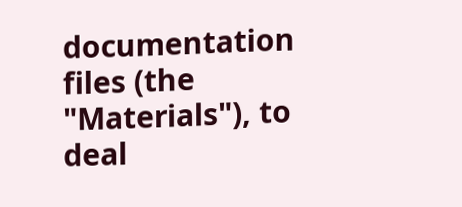documentation files (the "Materials"), to deal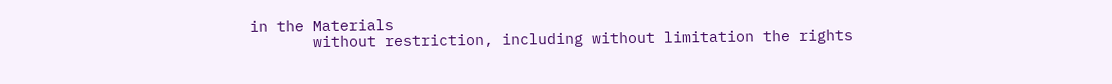in the Materials
       without restriction, including without limitation the rights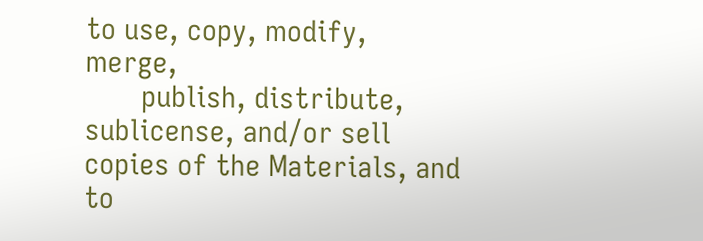to use, copy, modify, merge,
       publish, distribute, sublicense, and/or sell copies of the Materials, and to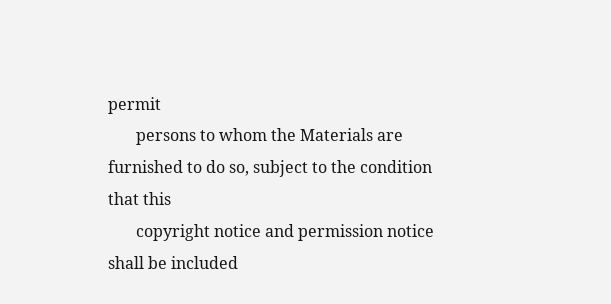permit
       persons to whom the Materials are furnished to do so, subject to the condition that this
       copyright notice and permission notice shall be included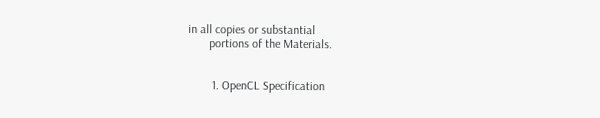in all copies or substantial
       portions of the Materials.


        1. OpenCL Specification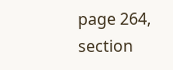page 264, section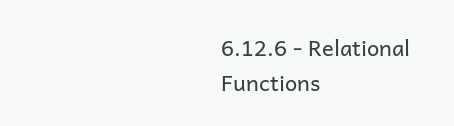6.12.6 - Relational Functions